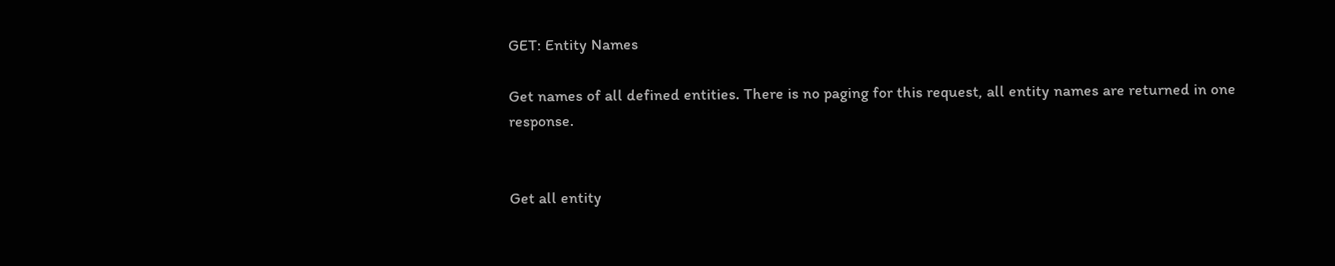GET: Entity Names

Get names of all defined entities. There is no paging for this request, all entity names are returned in one response.


Get all entity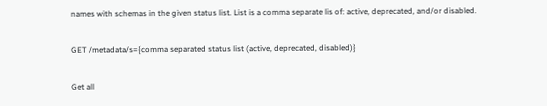names with schemas in the given status list. List is a comma separate lis of: active, deprecated, and/or disabled.

GET /metadata/s={comma separated status list (active, deprecated, disabled)}

Get all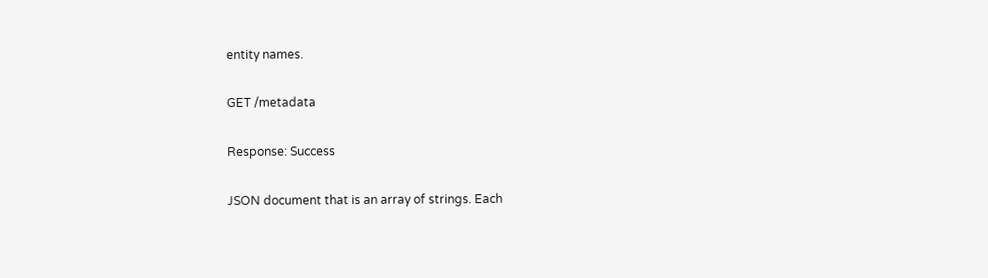entity names.

GET /metadata

Response: Success

JSON document that is an array of strings. Each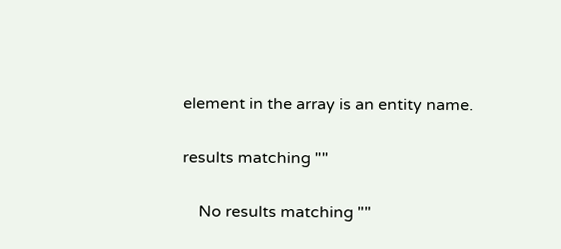element in the array is an entity name.

results matching ""

    No results matching ""